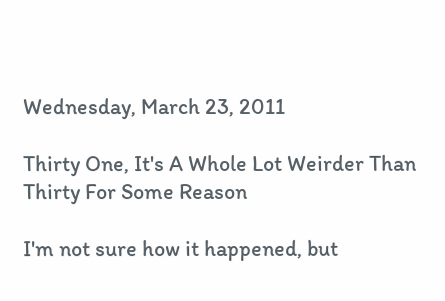Wednesday, March 23, 2011

Thirty One, It's A Whole Lot Weirder Than Thirty For Some Reason

I'm not sure how it happened, but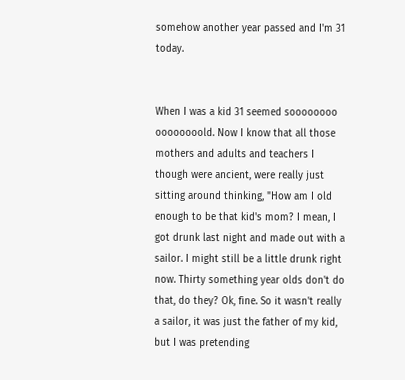somehow another year passed and I'm 31 today.


When I was a kid 31 seemed soooooooo oooooooold. Now I know that all those mothers and adults and teachers I though were ancient, were really just sitting around thinking, "How am I old enough to be that kid's mom? I mean, I got drunk last night and made out with a sailor. I might still be a little drunk right now. Thirty something year olds don't do that, do they? Ok, fine. So it wasn't really a sailor, it was just the father of my kid, but I was pretending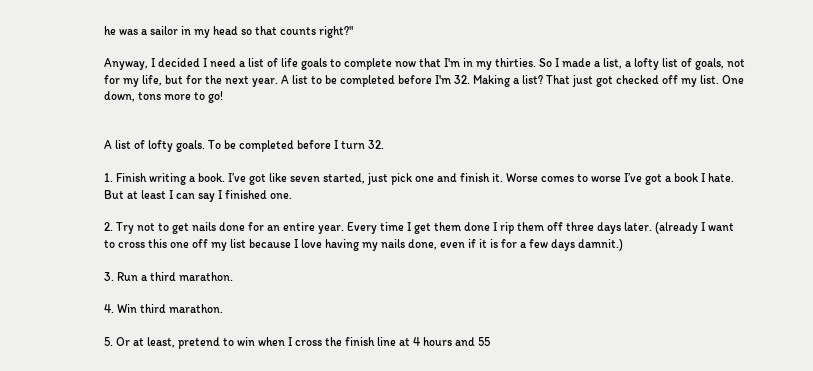he was a sailor in my head so that counts right?"

Anyway, I decided I need a list of life goals to complete now that I'm in my thirties. So I made a list, a lofty list of goals, not for my life, but for the next year. A list to be completed before I'm 32. Making a list? That just got checked off my list. One down, tons more to go!


A list of lofty goals. To be completed before I turn 32.

1. Finish writing a book. I’ve got like seven started, just pick one and finish it. Worse comes to worse I’ve got a book I hate. But at least I can say I finished one.

2. Try not to get nails done for an entire year. Every time I get them done I rip them off three days later. (already I want to cross this one off my list because I love having my nails done, even if it is for a few days damnit.)

3. Run a third marathon.

4. Win third marathon.

5. Or at least, pretend to win when I cross the finish line at 4 hours and 55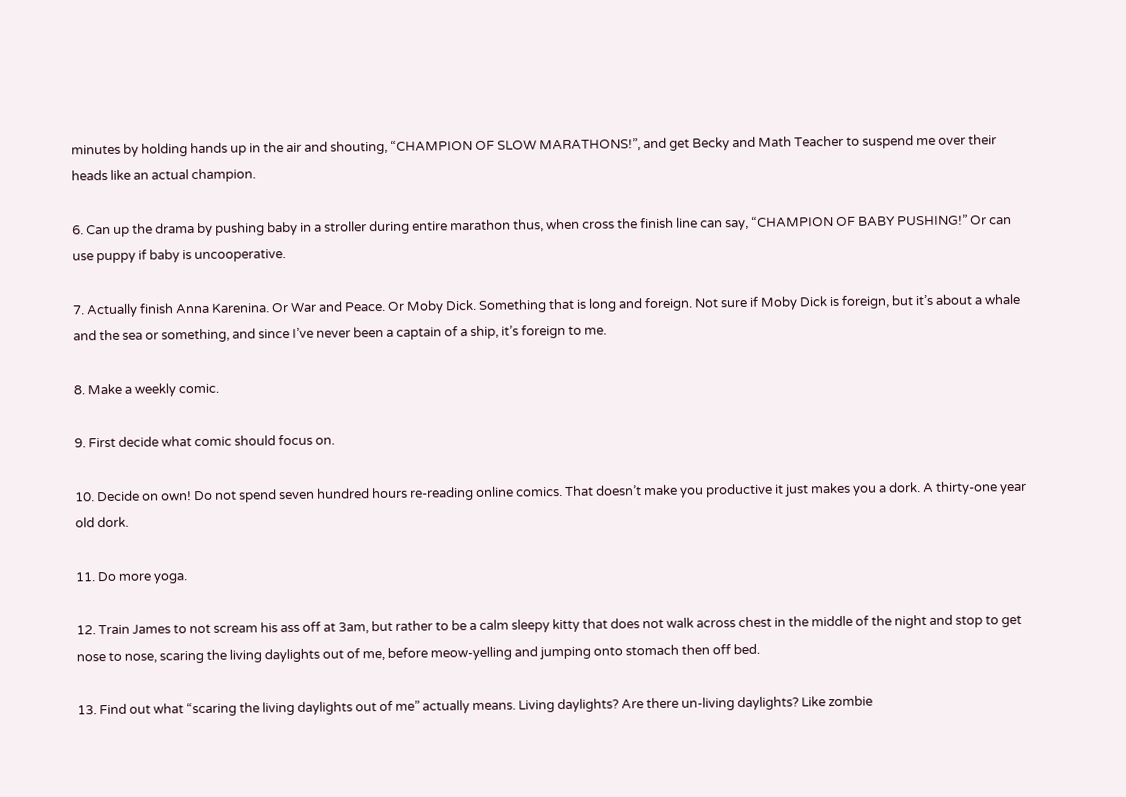minutes by holding hands up in the air and shouting, “CHAMPION OF SLOW MARATHONS!”, and get Becky and Math Teacher to suspend me over their heads like an actual champion.

6. Can up the drama by pushing baby in a stroller during entire marathon thus, when cross the finish line can say, “CHAMPION OF BABY PUSHING!” Or can use puppy if baby is uncooperative.

7. Actually finish Anna Karenina. Or War and Peace. Or Moby Dick. Something that is long and foreign. Not sure if Moby Dick is foreign, but it’s about a whale and the sea or something, and since I’ve never been a captain of a ship, it’s foreign to me.

8. Make a weekly comic.

9. First decide what comic should focus on.

10. Decide on own! Do not spend seven hundred hours re-reading online comics. That doesn’t make you productive it just makes you a dork. A thirty-one year old dork.

11. Do more yoga.

12. Train James to not scream his ass off at 3am, but rather to be a calm sleepy kitty that does not walk across chest in the middle of the night and stop to get nose to nose, scaring the living daylights out of me, before meow-yelling and jumping onto stomach then off bed.

13. Find out what “scaring the living daylights out of me” actually means. Living daylights? Are there un-living daylights? Like zombie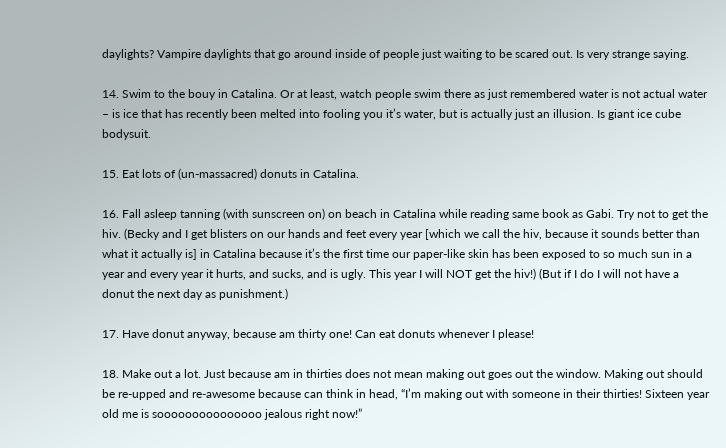daylights? Vampire daylights that go around inside of people just waiting to be scared out. Is very strange saying.

14. Swim to the bouy in Catalina. Or at least, watch people swim there as just remembered water is not actual water – is ice that has recently been melted into fooling you it’s water, but is actually just an illusion. Is giant ice cube bodysuit.

15. Eat lots of (un-massacred) donuts in Catalina.

16. Fall asleep tanning (with sunscreen on) on beach in Catalina while reading same book as Gabi. Try not to get the hiv. (Becky and I get blisters on our hands and feet every year [which we call the hiv, because it sounds better than what it actually is] in Catalina because it’s the first time our paper-like skin has been exposed to so much sun in a year and every year it hurts, and sucks, and is ugly. This year I will NOT get the hiv!) (But if I do I will not have a donut the next day as punishment.)

17. Have donut anyway, because am thirty one! Can eat donuts whenever I please!

18. Make out a lot. Just because am in thirties does not mean making out goes out the window. Making out should be re-upped and re-awesome because can think in head, “I’m making out with someone in their thirties! Sixteen year old me is sooooooooooooooo jealous right now!”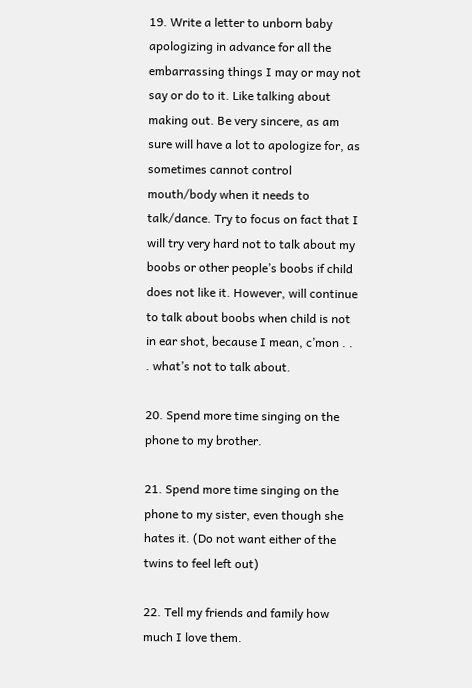19. Write a letter to unborn baby apologizing in advance for all the embarrassing things I may or may not say or do to it. Like talking about making out. Be very sincere, as am sure will have a lot to apologize for, as sometimes cannot control mouth/body when it needs to talk/dance. Try to focus on fact that I will try very hard not to talk about my boobs or other people’s boobs if child does not like it. However, will continue to talk about boobs when child is not in ear shot, because I mean, c’mon . . . what’s not to talk about.

20. Spend more time singing on the phone to my brother.

21. Spend more time singing on the phone to my sister, even though she hates it. (Do not want either of the twins to feel left out)

22. Tell my friends and family how much I love them.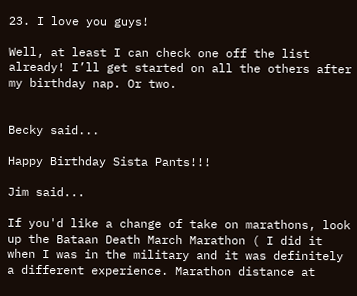23. I love you guys!

Well, at least I can check one off the list already! I’ll get started on all the others after my birthday nap. Or two.


Becky said...

Happy Birthday Sista Pants!!!

Jim said...

If you'd like a change of take on marathons, look up the Bataan Death March Marathon ( I did it when I was in the military and it was definitely a different experience. Marathon distance at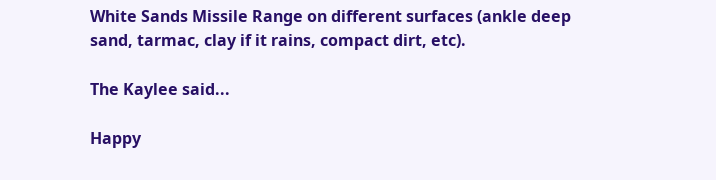White Sands Missile Range on different surfaces (ankle deep sand, tarmac, clay if it rains, compact dirt, etc).

The Kaylee said...

Happy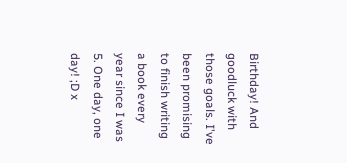Birthday! And goodluck with those goals. I've been promising to finish writing a book every year since I was 5. One day, one day! ;D x